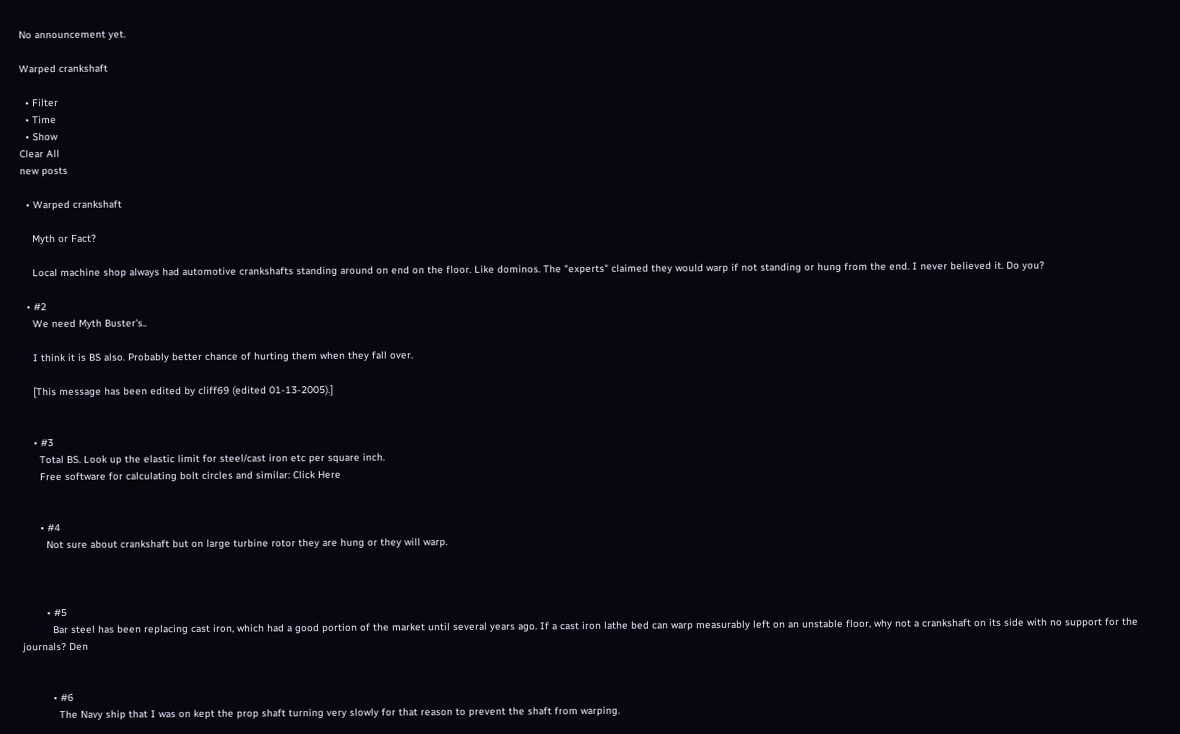No announcement yet.

Warped crankshaft

  • Filter
  • Time
  • Show
Clear All
new posts

  • Warped crankshaft

    Myth or Fact?

    Local machine shop always had automotive crankshafts standing around on end on the floor. Like dominos. The "experts" claimed they would warp if not standing or hung from the end. I never believed it. Do you?

  • #2
    We need Myth Buster's..

    I think it is BS also. Probably better chance of hurting them when they fall over.

    [This message has been edited by cliff69 (edited 01-13-2005).]


    • #3
      Total BS. Look up the elastic limit for steel/cast iron etc per square inch.
      Free software for calculating bolt circles and similar: Click Here


      • #4
        Not sure about crankshaft but on large turbine rotor they are hung or they will warp.



        • #5
          Bar steel has been replacing cast iron, which had a good portion of the market until several years ago. If a cast iron lathe bed can warp measurably left on an unstable floor, why not a crankshaft on its side with no support for the journals? Den


          • #6
            The Navy ship that I was on kept the prop shaft turning very slowly for that reason to prevent the shaft from warping.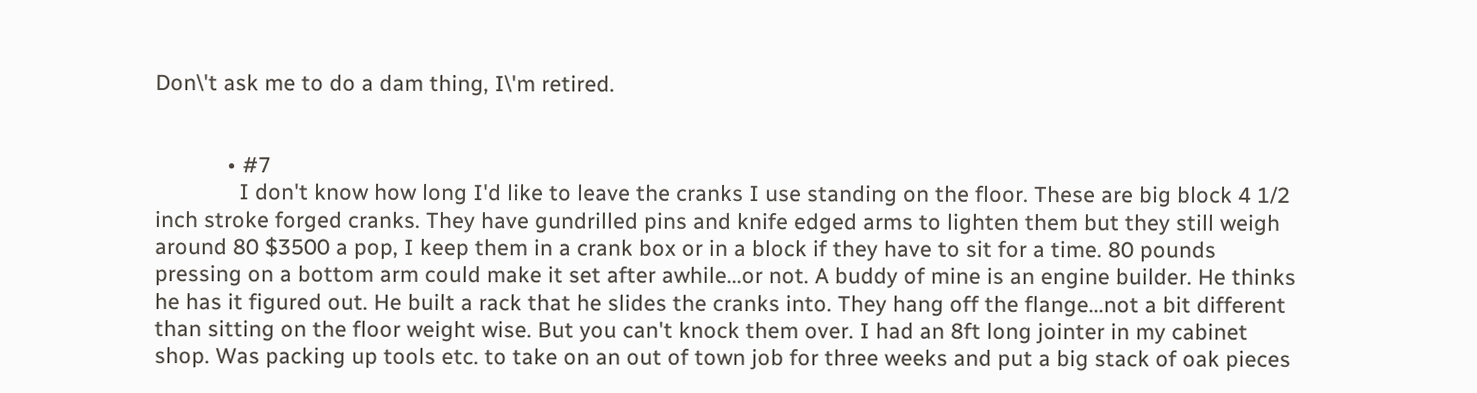Don\'t ask me to do a dam thing, I\'m retired.


            • #7
              I don't know how long I'd like to leave the cranks I use standing on the floor. These are big block 4 1/2 inch stroke forged cranks. They have gundrilled pins and knife edged arms to lighten them but they still weigh around 80 $3500 a pop, I keep them in a crank box or in a block if they have to sit for a time. 80 pounds pressing on a bottom arm could make it set after awhile...or not. A buddy of mine is an engine builder. He thinks he has it figured out. He built a rack that he slides the cranks into. They hang off the flange...not a bit different than sitting on the floor weight wise. But you can't knock them over. I had an 8ft long jointer in my cabinet shop. Was packing up tools etc. to take on an out of town job for three weeks and put a big stack of oak pieces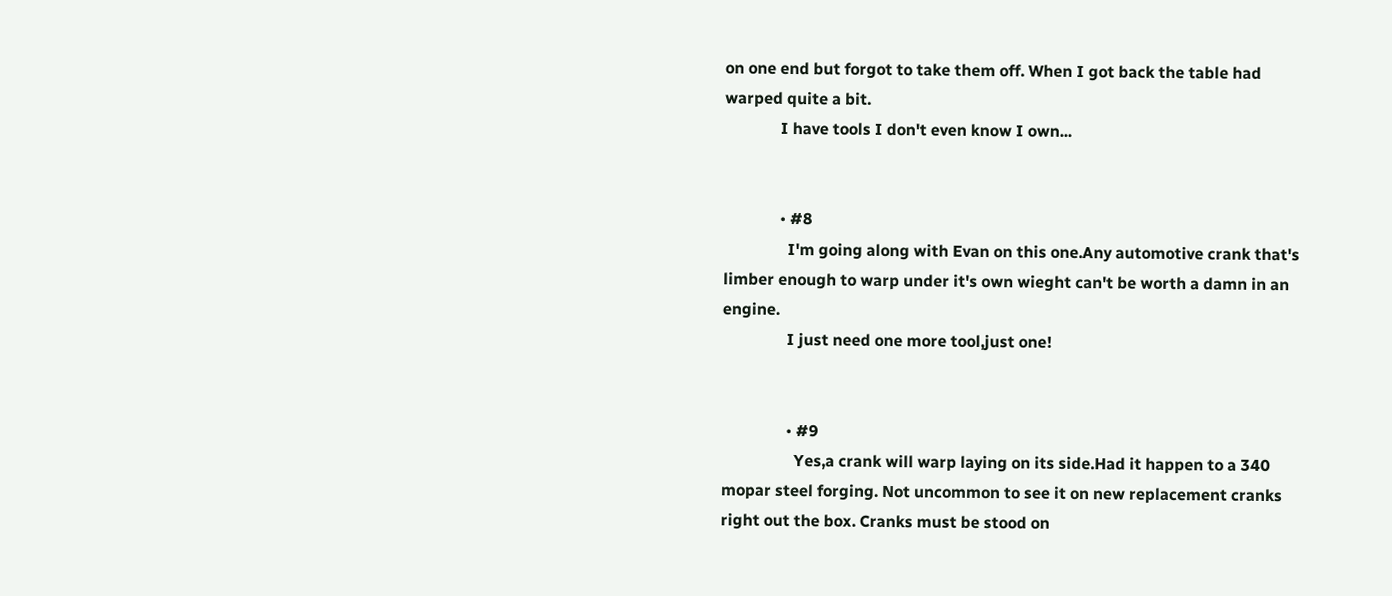on one end but forgot to take them off. When I got back the table had warped quite a bit.
              I have tools I don't even know I own...


              • #8
                I'm going along with Evan on this one.Any automotive crank that's limber enough to warp under it's own wieght can't be worth a damn in an engine.
                I just need one more tool,just one!


                • #9
                  Yes,a crank will warp laying on its side.Had it happen to a 340 mopar steel forging. Not uncommon to see it on new replacement cranks right out the box. Cranks must be stood on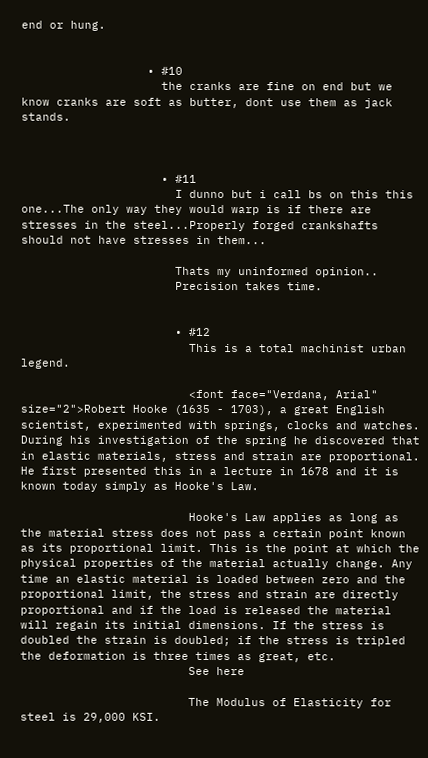end or hung.


                  • #10
                    the cranks are fine on end but we know cranks are soft as butter, dont use them as jack stands.



                    • #11
                      I dunno but i call bs on this this one...The only way they would warp is if there are stresses in the steel...Properly forged crankshafts should not have stresses in them...

                      Thats my uninformed opinion..
                      Precision takes time.


                      • #12
                        This is a total machinist urban legend.

                        <font face="Verdana, Arial" size="2">Robert Hooke (1635 - 1703), a great English scientist, experimented with springs, clocks and watches. During his investigation of the spring he discovered that in elastic materials, stress and strain are proportional. He first presented this in a lecture in 1678 and it is known today simply as Hooke's Law.

                        Hooke's Law applies as long as the material stress does not pass a certain point known as its proportional limit. This is the point at which the physical properties of the material actually change. Any time an elastic material is loaded between zero and the proportional limit, the stress and strain are directly proportional and if the load is released the material will regain its initial dimensions. If the stress is doubled the strain is doubled; if the stress is tripled the deformation is three times as great, etc.
                        See here

                        The Modulus of Elasticity for steel is 29,000 KSI.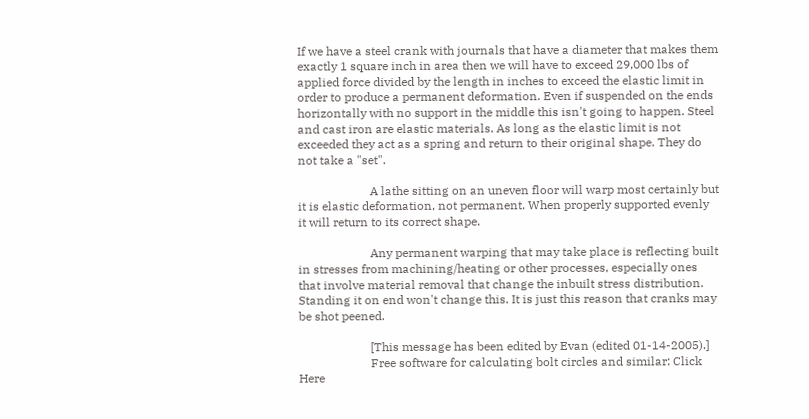If we have a steel crank with journals that have a diameter that makes them exactly 1 square inch in area then we will have to exceed 29,000 lbs of applied force divided by the length in inches to exceed the elastic limit in order to produce a permanent deformation. Even if suspended on the ends horizontally with no support in the middle this isn't going to happen. Steel and cast iron are elastic materials. As long as the elastic limit is not exceeded they act as a spring and return to their original shape. They do not take a "set".

                        A lathe sitting on an uneven floor will warp most certainly but it is elastic deformation, not permanent. When properly supported evenly it will return to its correct shape.

                        Any permanent warping that may take place is reflecting built in stresses from machining/heating or other processes, especially ones that involve material removal that change the inbuilt stress distribution. Standing it on end won't change this. It is just this reason that cranks may be shot peened.

                        [This message has been edited by Evan (edited 01-14-2005).]
                        Free software for calculating bolt circles and similar: Click Here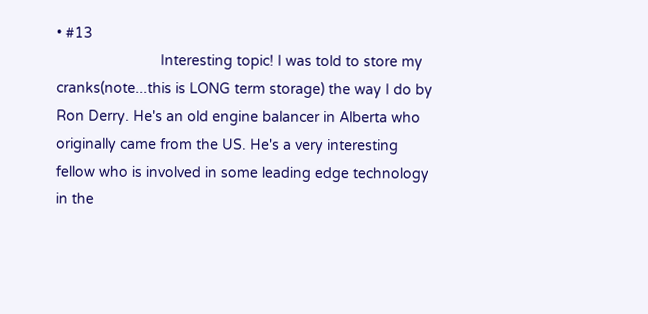• #13
                          Interesting topic! I was told to store my cranks(note...this is LONG term storage) the way I do by Ron Derry. He's an old engine balancer in Alberta who originally came from the US. He's a very interesting fellow who is involved in some leading edge technology in the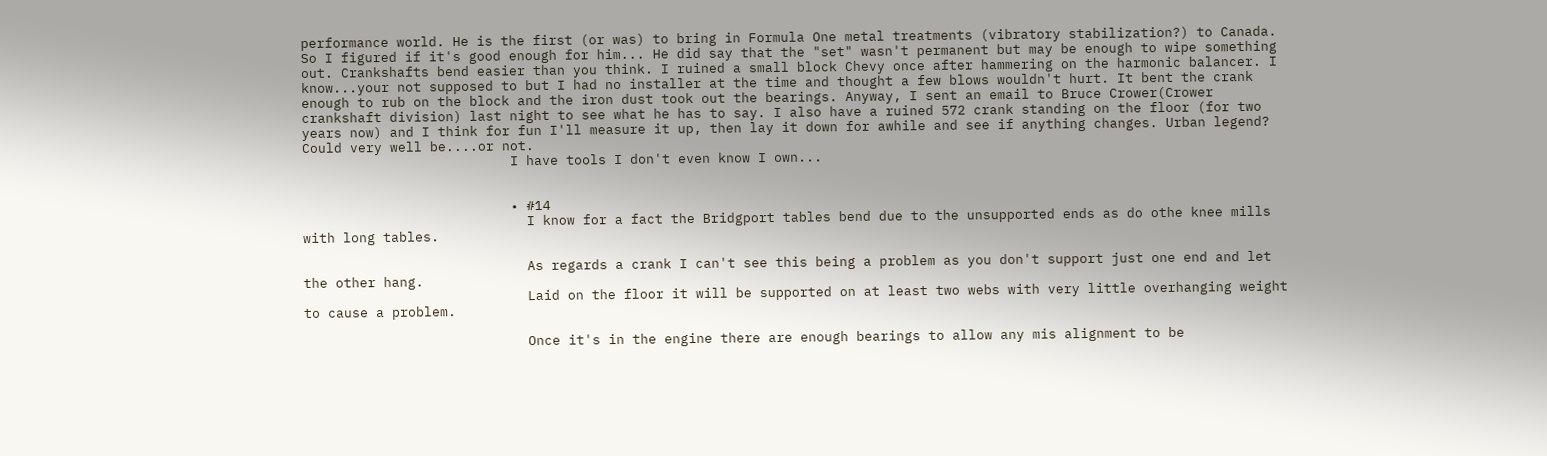performance world. He is the first (or was) to bring in Formula One metal treatments (vibratory stabilization?) to Canada. So I figured if it's good enough for him... He did say that the "set" wasn't permanent but may be enough to wipe something out. Crankshafts bend easier than you think. I ruined a small block Chevy once after hammering on the harmonic balancer. I know...your not supposed to but I had no installer at the time and thought a few blows wouldn't hurt. It bent the crank enough to rub on the block and the iron dust took out the bearings. Anyway, I sent an email to Bruce Crower(Crower crankshaft division) last night to see what he has to say. I also have a ruined 572 crank standing on the floor (for two years now) and I think for fun I'll measure it up, then lay it down for awhile and see if anything changes. Urban legend? Could very well be....or not.
                          I have tools I don't even know I own...


                          • #14
                            I know for a fact the Bridgport tables bend due to the unsupported ends as do othe knee mills with long tables.

                            As regards a crank I can't see this being a problem as you don't support just one end and let the other hang.
                            Laid on the floor it will be supported on at least two webs with very little overhanging weight to cause a problem.

                            Once it's in the engine there are enough bearings to allow any mis alignment to be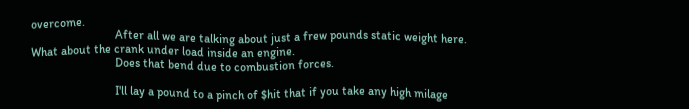overcome.
                            After all we are talking about just a frew pounds static weight here. What about the crank under load inside an engine.
                            Does that bend due to combustion forces.

                            I'll lay a pound to a pinch of $hit that if you take any high milage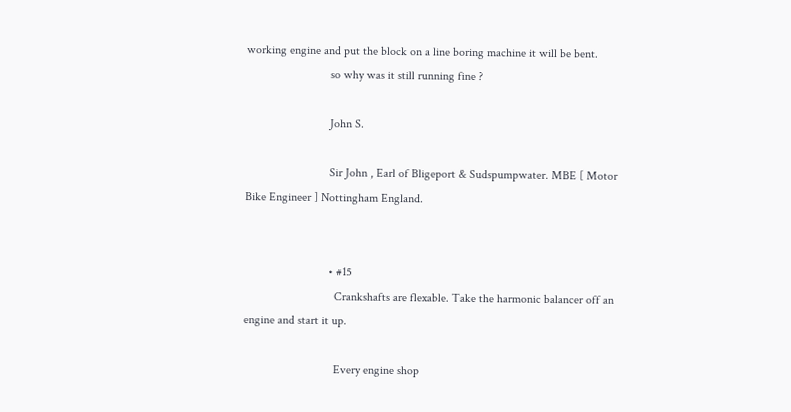working engine and put the block on a line boring machine it will be bent.
                            so why was it still running fine ?

                            John S.

                            Sir John , Earl of Bligeport & Sudspumpwater. MBE [ Motor Bike Engineer ] Nottingham England.


                            • #15
                              Crankshafts are flexable. Take the harmonic balancer off an engine and start it up.

                              Every engine shop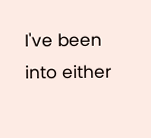I've been into either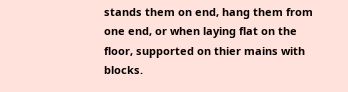stands them on end, hang them from one end, or when laying flat on the floor, supported on thier mains with blocks.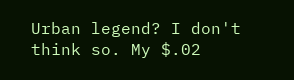Urban legend? I don't think so. My $.02